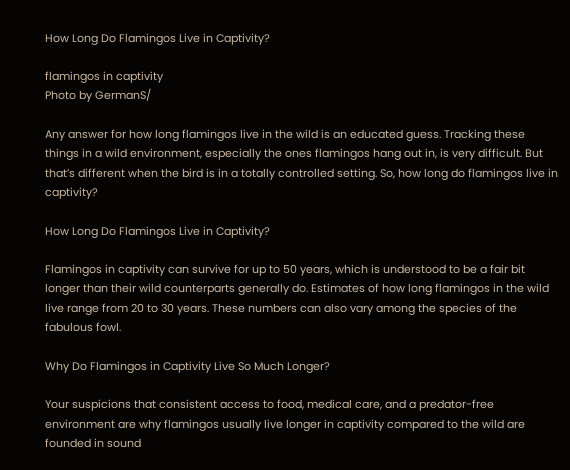How Long Do Flamingos Live in Captivity?

flamingos in captivity
Photo by GermanS/

Any answer for how long flamingos live in the wild is an educated guess. Tracking these things in a wild environment, especially the ones flamingos hang out in, is very difficult. But that’s different when the bird is in a totally controlled setting. So, how long do flamingos live in captivity?

How Long Do Flamingos Live in Captivity?

Flamingos in captivity can survive for up to 50 years, which is understood to be a fair bit longer than their wild counterparts generally do. Estimates of how long flamingos in the wild live range from 20 to 30 years. These numbers can also vary among the species of the fabulous fowl.

Why Do Flamingos in Captivity Live So Much Longer?

Your suspicions that consistent access to food, medical care, and a predator-free environment are why flamingos usually live longer in captivity compared to the wild are founded in sound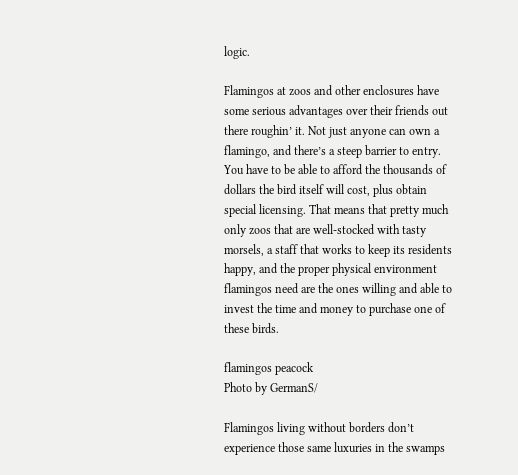logic.

Flamingos at zoos and other enclosures have some serious advantages over their friends out there roughin’ it. Not just anyone can own a flamingo, and there’s a steep barrier to entry. You have to be able to afford the thousands of dollars the bird itself will cost, plus obtain special licensing. That means that pretty much only zoos that are well-stocked with tasty morsels, a staff that works to keep its residents happy, and the proper physical environment flamingos need are the ones willing and able to invest the time and money to purchase one of these birds.

flamingos peacock
Photo by GermanS/

Flamingos living without borders don’t experience those same luxuries in the swamps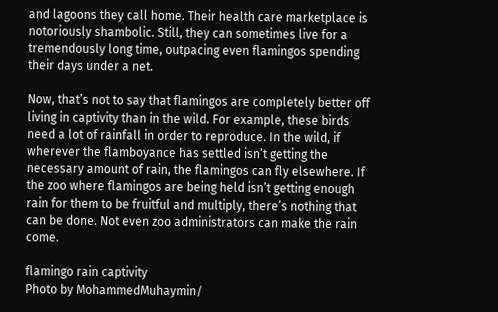and lagoons they call home. Their health care marketplace is notoriously shambolic. Still, they can sometimes live for a tremendously long time, outpacing even flamingos spending their days under a net.

Now, that’s not to say that flamingos are completely better off living in captivity than in the wild. For example, these birds need a lot of rainfall in order to reproduce. In the wild, if wherever the flamboyance has settled isn’t getting the necessary amount of rain, the flamingos can fly elsewhere. If the zoo where flamingos are being held isn’t getting enough rain for them to be fruitful and multiply, there’s nothing that can be done. Not even zoo administrators can make the rain come.

flamingo rain captivity
Photo by MohammedMuhaymin/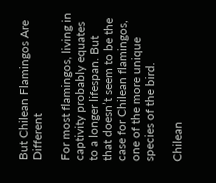But Chilean Flamingos Are Different

For most flamingos, living in captivity probably equates to a longer lifespan. But that doesn’t seem to be the case for Chilean flamingos, one of the more unique species of the bird.

Chilean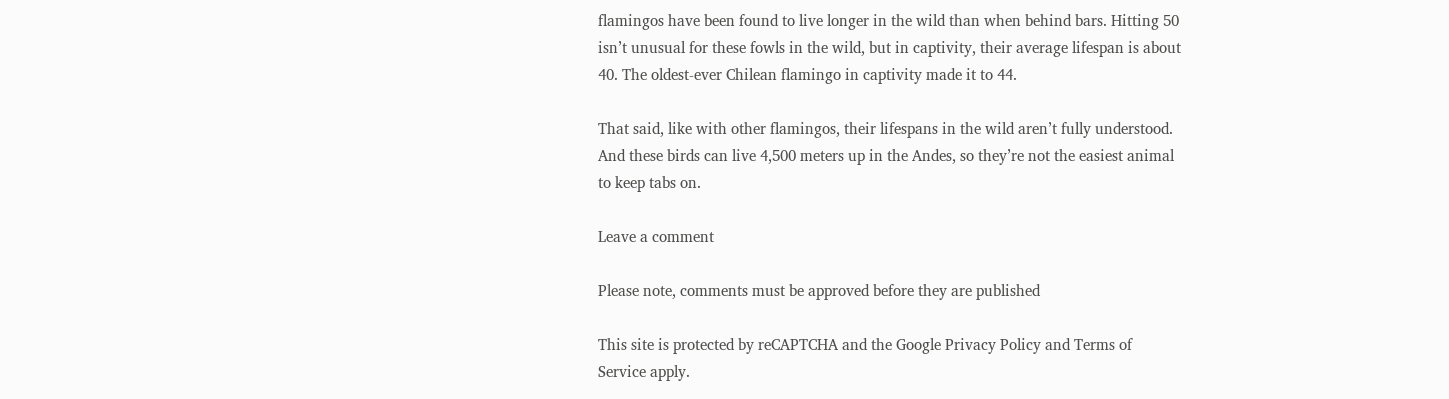flamingos have been found to live longer in the wild than when behind bars. Hitting 50 isn’t unusual for these fowls in the wild, but in captivity, their average lifespan is about 40. The oldest-ever Chilean flamingo in captivity made it to 44.

That said, like with other flamingos, their lifespans in the wild aren’t fully understood. And these birds can live 4,500 meters up in the Andes, so they’re not the easiest animal to keep tabs on.

Leave a comment

Please note, comments must be approved before they are published

This site is protected by reCAPTCHA and the Google Privacy Policy and Terms of Service apply.